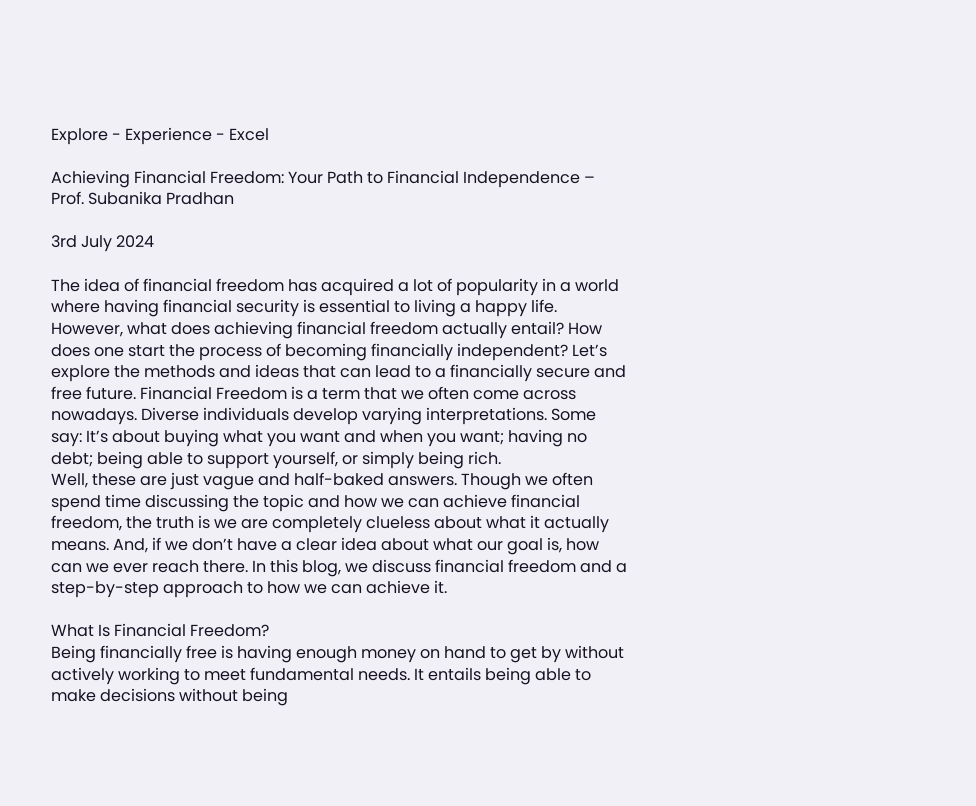Explore - Experience - Excel

Achieving Financial Freedom: Your Path to Financial Independence – Prof. Subanika Pradhan

3rd July 2024

The idea of financial freedom has acquired a lot of popularity in a world where having financial security is essential to living a happy life. However, what does achieving financial freedom actually entail? How does one start the process of becoming financially independent? Let’s explore the methods and ideas that can lead to a financially secure and free future. Financial Freedom is a term that we often come across nowadays. Diverse individuals develop varying interpretations. Some say: It’s about buying what you want and when you want; having no debt; being able to support yourself, or simply being rich.
Well, these are just vague and half-baked answers. Though we often spend time discussing the topic and how we can achieve financial freedom, the truth is we are completely clueless about what it actually means. And, if we don’t have a clear idea about what our goal is, how can we ever reach there. In this blog, we discuss financial freedom and a step-by-step approach to how we can achieve it.

What Is Financial Freedom?
Being financially free is having enough money on hand to get by without actively working to meet fundamental needs. It entails being able to make decisions without being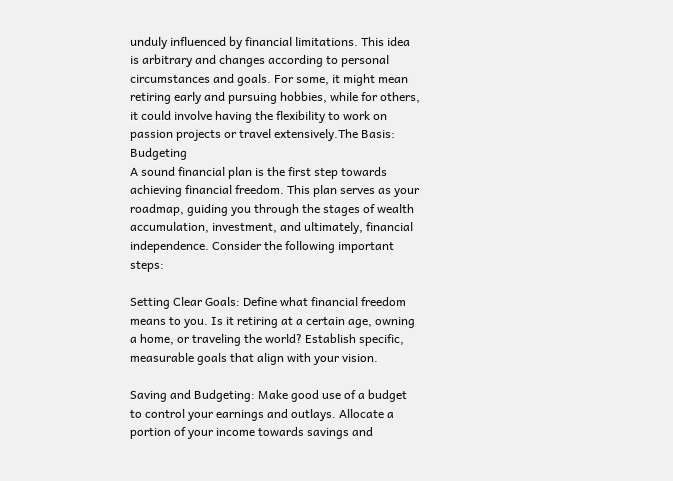unduly influenced by financial limitations. This idea is arbitrary and changes according to personal circumstances and goals. For some, it might mean retiring early and pursuing hobbies, while for others, it could involve having the flexibility to work on passion projects or travel extensively.The Basis: Budgeting
A sound financial plan is the first step towards achieving financial freedom. This plan serves as your roadmap, guiding you through the stages of wealth accumulation, investment, and ultimately, financial independence. Consider the following important steps:

Setting Clear Goals: Define what financial freedom means to you. Is it retiring at a certain age, owning a home, or traveling the world? Establish specific, measurable goals that align with your vision.

Saving and Budgeting: Make good use of a budget to control your earnings and outlays. Allocate a portion of your income towards savings and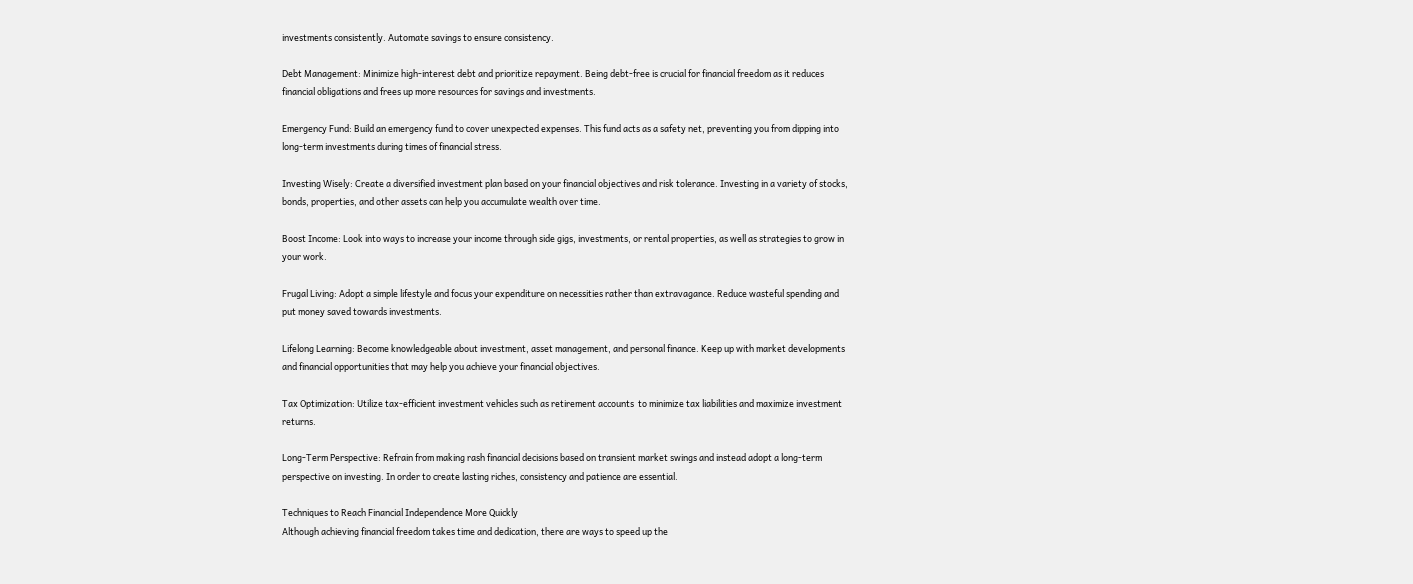investments consistently. Automate savings to ensure consistency.

Debt Management: Minimize high-interest debt and prioritize repayment. Being debt-free is crucial for financial freedom as it reduces financial obligations and frees up more resources for savings and investments.

Emergency Fund: Build an emergency fund to cover unexpected expenses. This fund acts as a safety net, preventing you from dipping into long-term investments during times of financial stress.

Investing Wisely: Create a diversified investment plan based on your financial objectives and risk tolerance. Investing in a variety of stocks, bonds, properties, and other assets can help you accumulate wealth over time.

Boost Income: Look into ways to increase your income through side gigs, investments, or rental properties, as well as strategies to grow in your work.

Frugal Living: Adopt a simple lifestyle and focus your expenditure on necessities rather than extravagance. Reduce wasteful spending and put money saved towards investments.

Lifelong Learning: Become knowledgeable about investment, asset management, and personal finance. Keep up with market developments and financial opportunities that may help you achieve your financial objectives.

Tax Optimization: Utilize tax-efficient investment vehicles such as retirement accounts  to minimize tax liabilities and maximize investment returns.

Long-Term Perspective: Refrain from making rash financial decisions based on transient market swings and instead adopt a long-term perspective on investing. In order to create lasting riches, consistency and patience are essential.

Techniques to Reach Financial Independence More Quickly
Although achieving financial freedom takes time and dedication, there are ways to speed up the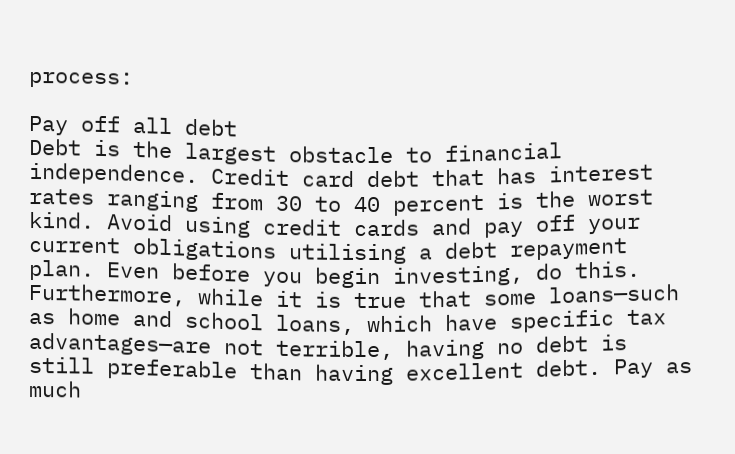process:

Pay off all debt
Debt is the largest obstacle to financial independence. Credit card debt that has interest rates ranging from 30 to 40 percent is the worst kind. Avoid using credit cards and pay off your current obligations utilising a debt repayment plan. Even before you begin investing, do this.
Furthermore, while it is true that some loans—such as home and school loans, which have specific tax advantages—are not terrible, having no debt is still preferable than having excellent debt. Pay as much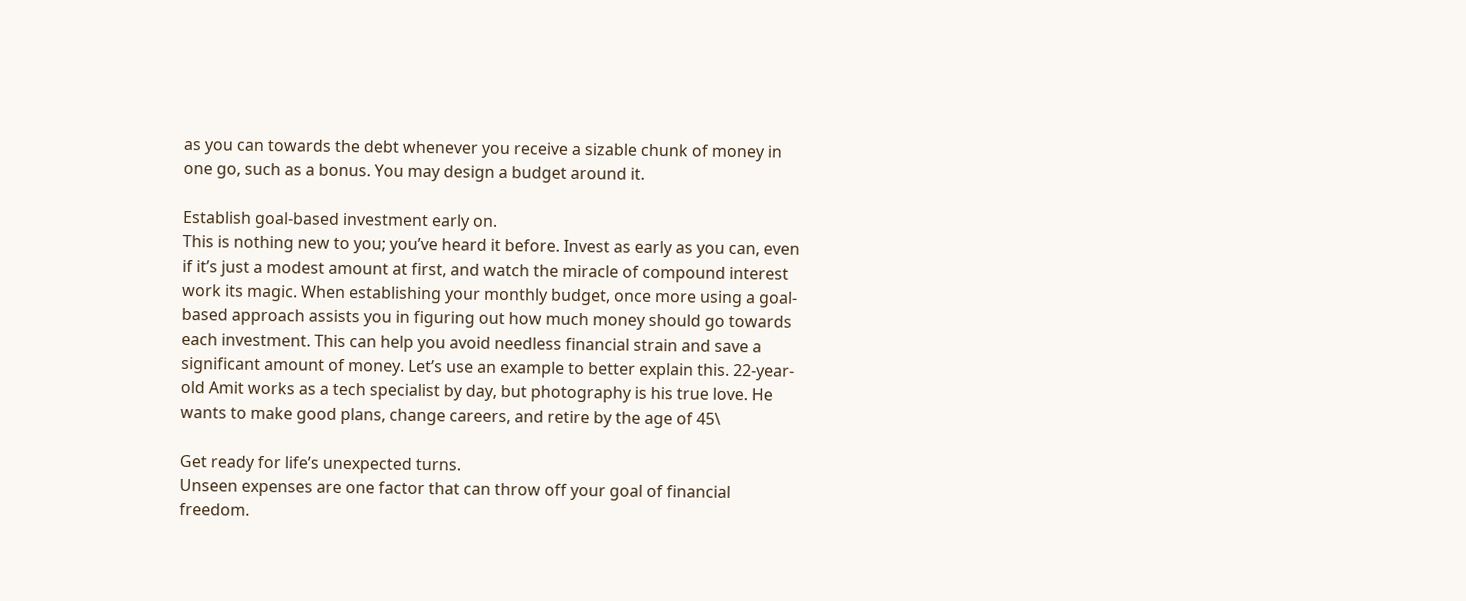as you can towards the debt whenever you receive a sizable chunk of money in one go, such as a bonus. You may design a budget around it.

Establish goal-based investment early on.
This is nothing new to you; you’ve heard it before. Invest as early as you can, even if it’s just a modest amount at first, and watch the miracle of compound interest work its magic. When establishing your monthly budget, once more using a goal-based approach assists you in figuring out how much money should go towards each investment. This can help you avoid needless financial strain and save a significant amount of money. Let’s use an example to better explain this. 22-year-old Amit works as a tech specialist by day, but photography is his true love. He wants to make good plans, change careers, and retire by the age of 45\

Get ready for life’s unexpected turns.
Unseen expenses are one factor that can throw off your goal of financial freedom.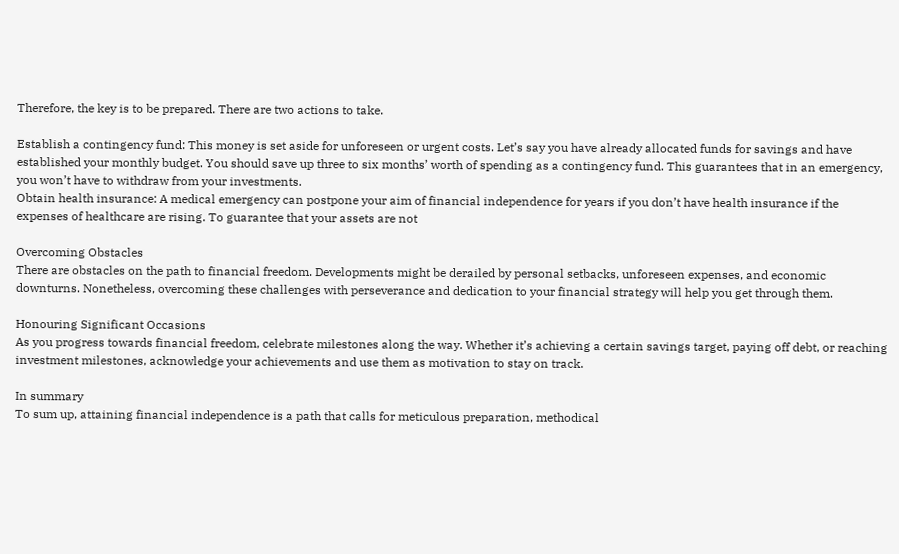Therefore, the key is to be prepared. There are two actions to take.

Establish a contingency fund: This money is set aside for unforeseen or urgent costs. Let’s say you have already allocated funds for savings and have established your monthly budget. You should save up three to six months’ worth of spending as a contingency fund. This guarantees that in an emergency, you won’t have to withdraw from your investments.
Obtain health insurance: A medical emergency can postpone your aim of financial independence for years if you don’t have health insurance if the expenses of healthcare are rising. To guarantee that your assets are not

Overcoming Obstacles
There are obstacles on the path to financial freedom. Developments might be derailed by personal setbacks, unforeseen expenses, and economic downturns. Nonetheless, overcoming these challenges with perseverance and dedication to your financial strategy will help you get through them.

Honouring Significant Occasions
As you progress towards financial freedom, celebrate milestones along the way. Whether it’s achieving a certain savings target, paying off debt, or reaching investment milestones, acknowledge your achievements and use them as motivation to stay on track.

In summary
To sum up, attaining financial independence is a path that calls for meticulous preparation, methodical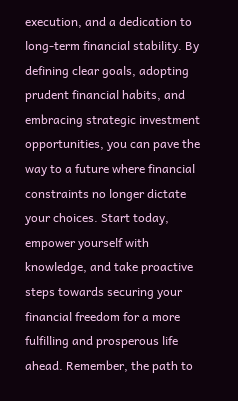execution, and a dedication to long-term financial stability. By defining clear goals, adopting prudent financial habits, and embracing strategic investment opportunities, you can pave the way to a future where financial constraints no longer dictate your choices. Start today, empower yourself with knowledge, and take proactive steps towards securing your financial freedom for a more fulfilling and prosperous life ahead. Remember, the path to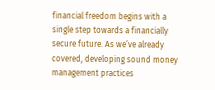financial freedom begins with a single step towards a financially secure future. As we’ve already covered, developing sound money management practices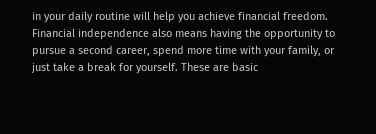in your daily routine will help you achieve financial freedom. Financial independence also means having the opportunity to pursue a second career, spend more time with your family, or just take a break for yourself. These are basic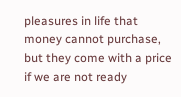pleasures in life that money cannot purchase, but they come with a price if we are not ready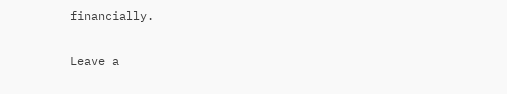financially.

Leave a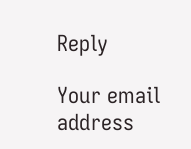Reply

Your email address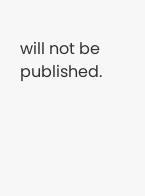will not be published.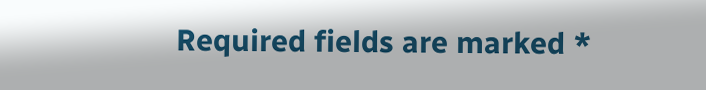Required fields are marked *